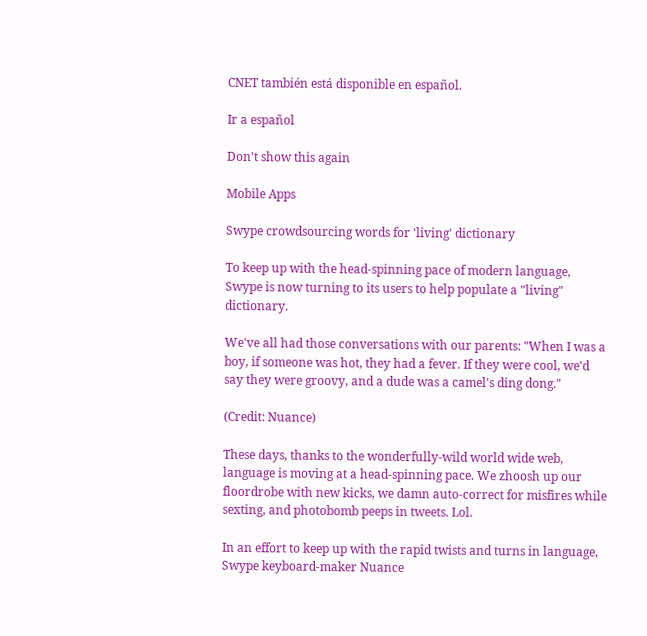CNET también está disponible en español.

Ir a español

Don't show this again

Mobile Apps

Swype crowdsourcing words for 'living' dictionary

To keep up with the head-spinning pace of modern language, Swype is now turning to its users to help populate a "living" dictionary.

We've all had those conversations with our parents: "When I was a boy, if someone was hot, they had a fever. If they were cool, we'd say they were groovy, and a dude was a camel's ding dong."

(Credit: Nuance)

These days, thanks to the wonderfully-wild world wide web, language is moving at a head-spinning pace. We zhoosh up our floordrobe with new kicks, we damn auto-correct for misfires while sexting, and photobomb peeps in tweets. Lol.

In an effort to keep up with the rapid twists and turns in language, Swype keyboard-maker Nuance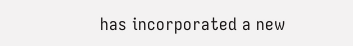has incorporated a new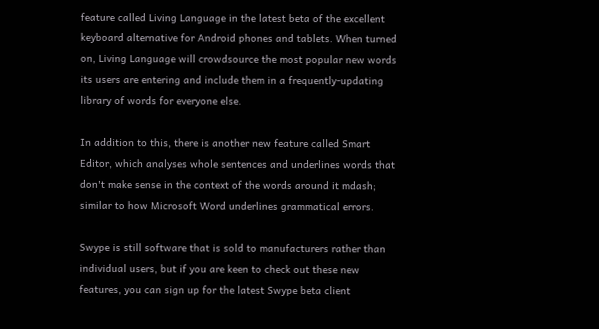feature called Living Language in the latest beta of the excellent keyboard alternative for Android phones and tablets. When turned on, Living Language will crowdsource the most popular new words its users are entering and include them in a frequently-updating library of words for everyone else.

In addition to this, there is another new feature called Smart Editor, which analyses whole sentences and underlines words that don't make sense in the context of the words around it mdash; similar to how Microsoft Word underlines grammatical errors.

Swype is still software that is sold to manufacturers rather than individual users, but if you are keen to check out these new features, you can sign up for the latest Swype beta client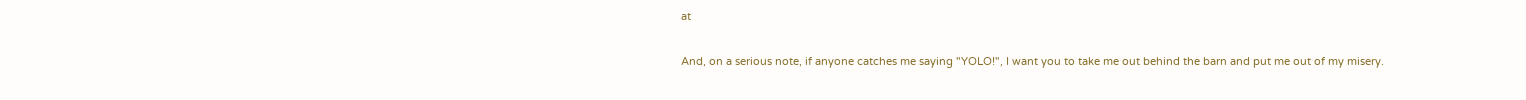at

And, on a serious note, if anyone catches me saying "YOLO!", I want you to take me out behind the barn and put me out of my misery.